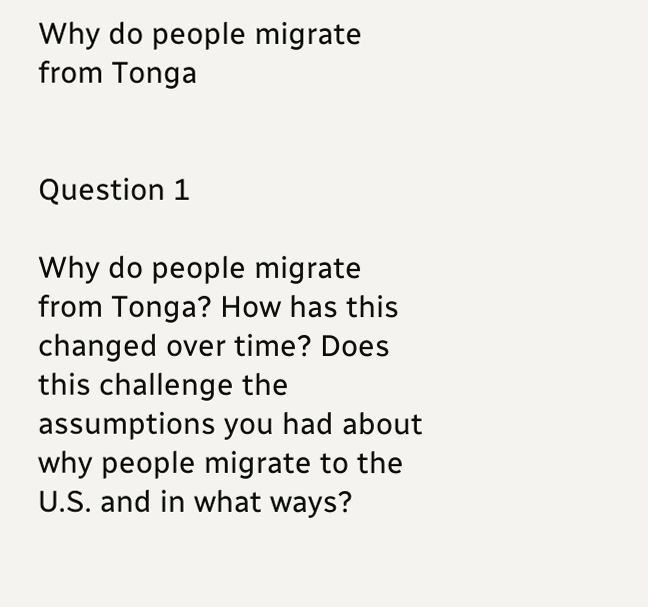Why do people migrate from Tonga


Question 1

Why do people migrate from Tonga? How has this changed over time? Does this challenge the assumptions you had about why people migrate to the U.S. and in what ways?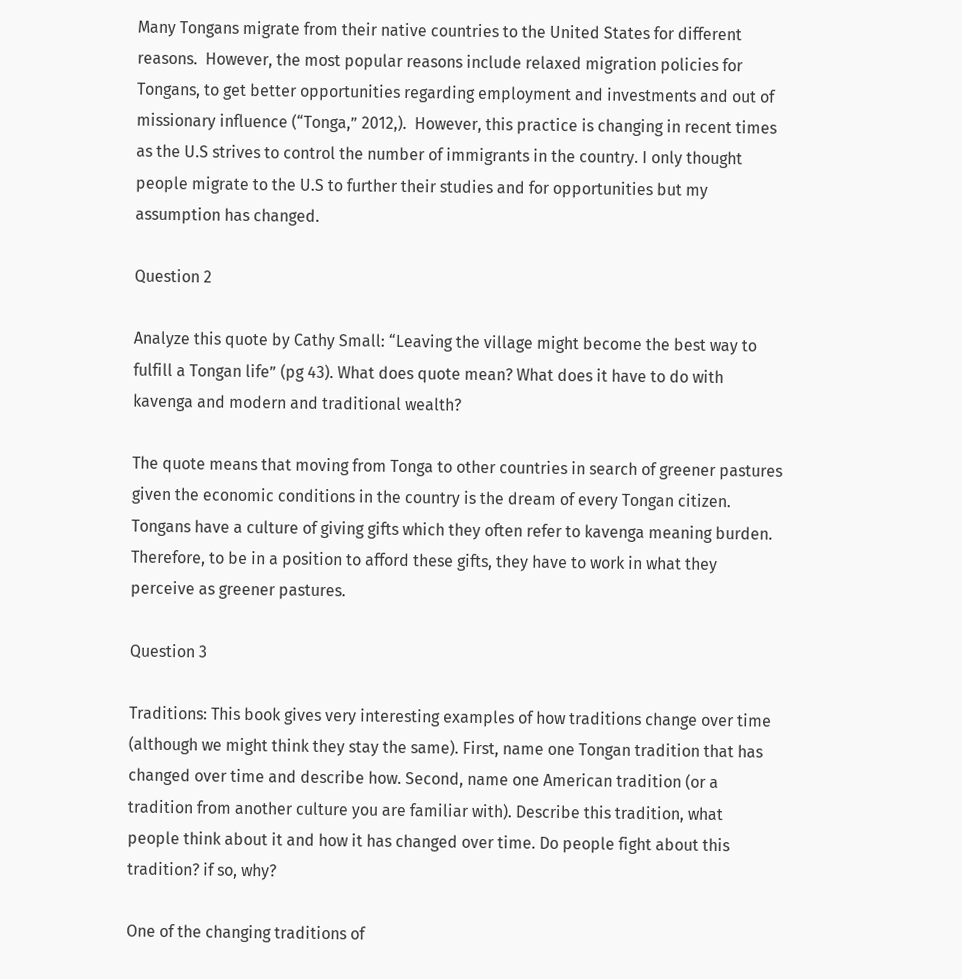Many Tongans migrate from their native countries to the United States for different reasons.  However, the most popular reasons include relaxed migration policies for Tongans, to get better opportunities regarding employment and investments and out of missionary influence (“Tonga,” 2012,).  However, this practice is changing in recent times as the U.S strives to control the number of immigrants in the country. I only thought people migrate to the U.S to further their studies and for opportunities but my assumption has changed.

Question 2

Analyze this quote by Cathy Small: “Leaving the village might become the best way to fulfill a Tongan life” (pg 43). What does quote mean? What does it have to do with kavenga and modern and traditional wealth?

The quote means that moving from Tonga to other countries in search of greener pastures given the economic conditions in the country is the dream of every Tongan citizen. Tongans have a culture of giving gifts which they often refer to kavenga meaning burden.  Therefore, to be in a position to afford these gifts, they have to work in what they perceive as greener pastures.

Question 3

Traditions: This book gives very interesting examples of how traditions change over time (although we might think they stay the same). First, name one Tongan tradition that has changed over time and describe how. Second, name one American tradition (or a tradition from another culture you are familiar with). Describe this tradition, what people think about it and how it has changed over time. Do people fight about this tradition? if so, why?

One of the changing traditions of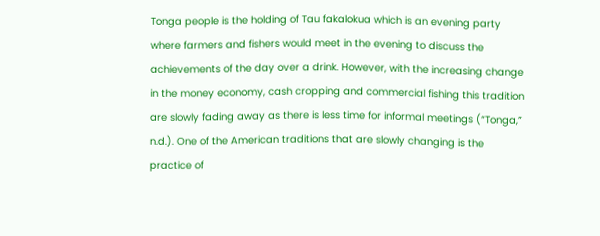Tonga people is the holding of Tau fakalokua which is an evening party where farmers and fishers would meet in the evening to discuss the achievements of the day over a drink. However, with the increasing change in the money economy, cash cropping and commercial fishing this tradition are slowly fading away as there is less time for informal meetings (“Tonga,” n.d.). One of the American traditions that are slowly changing is the practice of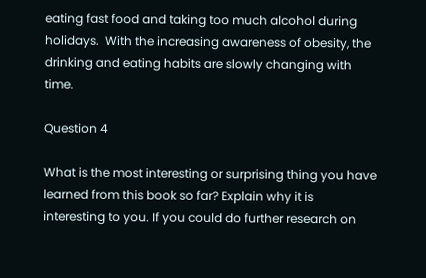eating fast food and taking too much alcohol during holidays.  With the increasing awareness of obesity, the drinking and eating habits are slowly changing with time.

Question 4

What is the most interesting or surprising thing you have learned from this book so far? Explain why it is interesting to you. If you could do further research on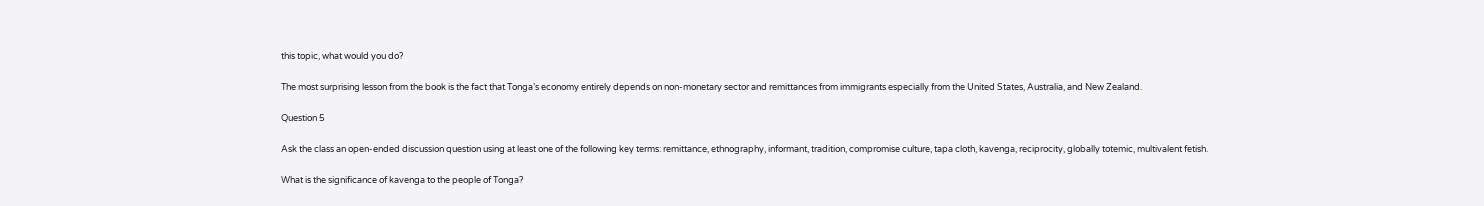this topic, what would you do?

The most surprising lesson from the book is the fact that Tonga’s economy entirely depends on non-monetary sector and remittances from immigrants especially from the United States, Australia, and New Zealand.

Question 5

Ask the class an open-ended discussion question using at least one of the following key terms: remittance, ethnography, informant, tradition, compromise culture, tapa cloth, kavenga, reciprocity, globally totemic, multivalent fetish.

What is the significance of kavenga to the people of Tonga?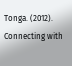Tonga. (2012). Connecting with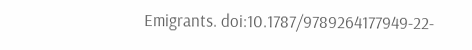Emigrants. doi:10.1787/9789264177949-22-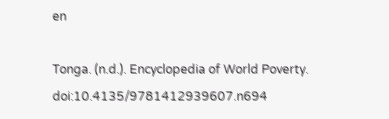en

Tonga. (n.d.). Encyclopedia of World Poverty. doi:10.4135/9781412939607.n694